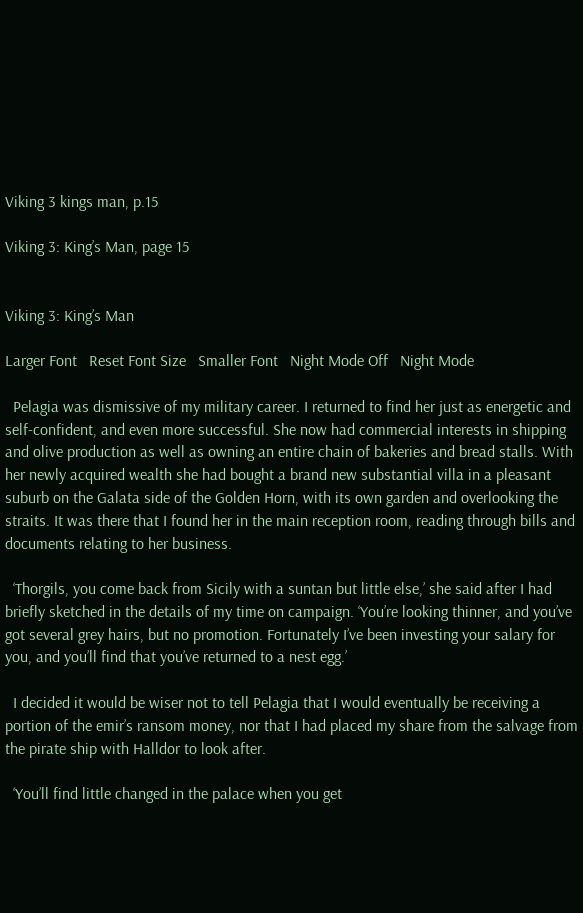Viking 3 kings man, p.15

Viking 3: King’s Man, page 15


Viking 3: King’s Man

Larger Font   Reset Font Size   Smaller Font   Night Mode Off   Night Mode

  Pelagia was dismissive of my military career. I returned to find her just as energetic and self-confident, and even more successful. She now had commercial interests in shipping and olive production as well as owning an entire chain of bakeries and bread stalls. With her newly acquired wealth she had bought a brand new substantial villa in a pleasant suburb on the Galata side of the Golden Horn, with its own garden and overlooking the straits. It was there that I found her in the main reception room, reading through bills and documents relating to her business.

  ‘Thorgils, you come back from Sicily with a suntan but little else,’ she said after I had briefly sketched in the details of my time on campaign. ‘You’re looking thinner, and you’ve got several grey hairs, but no promotion. Fortunately I’ve been investing your salary for you, and you’ll find that you’ve returned to a nest egg.’

  I decided it would be wiser not to tell Pelagia that I would eventually be receiving a portion of the emir’s ransom money, nor that I had placed my share from the salvage from the pirate ship with Halldor to look after.

  ‘You’ll find little changed in the palace when you get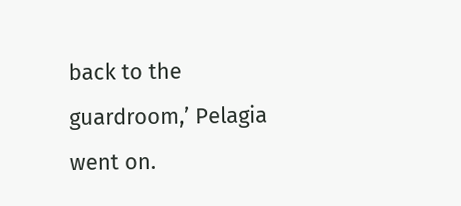back to the guardroom,’ Pelagia went on.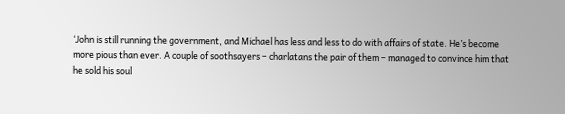‘John is still running the government, and Michael has less and less to do with affairs of state. He’s become more pious than ever. A couple of soothsayers – charlatans the pair of them – managed to convince him that he sold his soul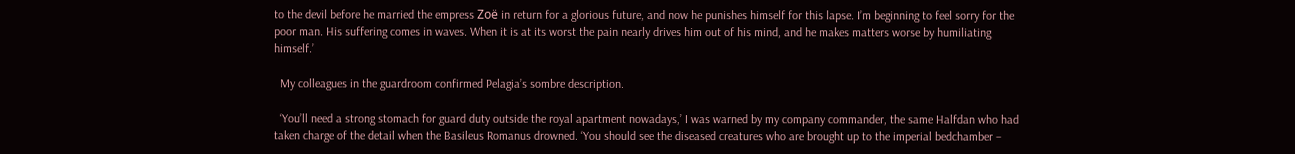to the devil before he married the empress Zoë in return for a glorious future, and now he punishes himself for this lapse. I’m beginning to feel sorry for the poor man. His suffering comes in waves. When it is at its worst the pain nearly drives him out of his mind, and he makes matters worse by humiliating himself.’

  My colleagues in the guardroom confirmed Pelagia’s sombre description.

  ‘You’ll need a strong stomach for guard duty outside the royal apartment nowadays,’ I was warned by my company commander, the same Halfdan who had taken charge of the detail when the Basileus Romanus drowned. ‘You should see the diseased creatures who are brought up to the imperial bedchamber –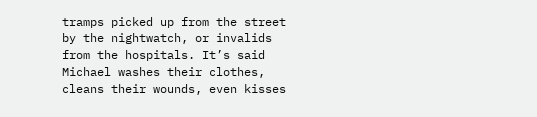tramps picked up from the street by the nightwatch, or invalids from the hospitals. It’s said Michael washes their clothes, cleans their wounds, even kisses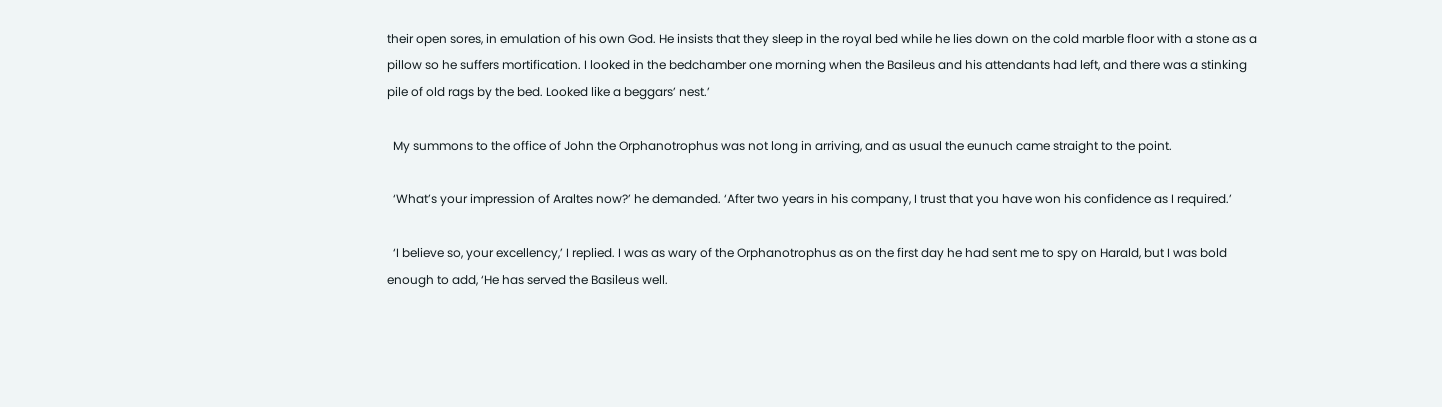their open sores, in emulation of his own God. He insists that they sleep in the royal bed while he lies down on the cold marble floor with a stone as a pillow so he suffers mortification. I looked in the bedchamber one morning when the Basileus and his attendants had left, and there was a stinking pile of old rags by the bed. Looked like a beggars’ nest.’

  My summons to the office of John the Orphanotrophus was not long in arriving, and as usual the eunuch came straight to the point.

  ‘What’s your impression of Araltes now?’ he demanded. ‘After two years in his company, I trust that you have won his confidence as I required.’

  ‘I believe so, your excellency,’ I replied. I was as wary of the Orphanotrophus as on the first day he had sent me to spy on Harald, but I was bold enough to add, ‘He has served the Basileus well.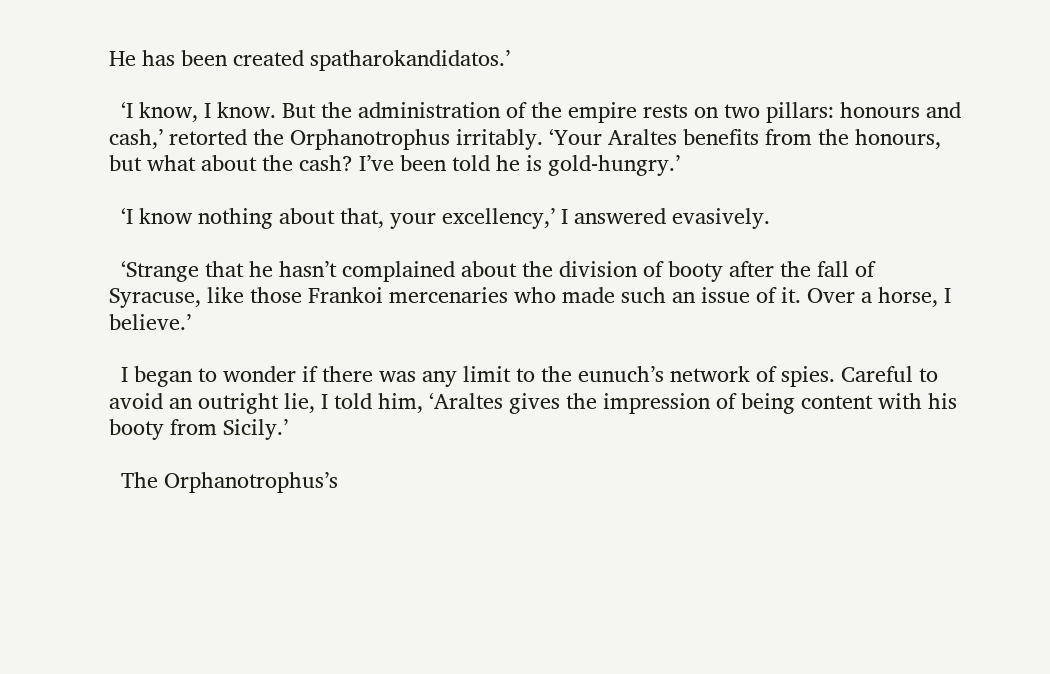He has been created spatharokandidatos.’

  ‘I know, I know. But the administration of the empire rests on two pillars: honours and cash,’ retorted the Orphanotrophus irritably. ‘Your Araltes benefits from the honours, but what about the cash? I’ve been told he is gold-hungry.’

  ‘I know nothing about that, your excellency,’ I answered evasively.

  ‘Strange that he hasn’t complained about the division of booty after the fall of Syracuse, like those Frankoi mercenaries who made such an issue of it. Over a horse, I believe.’

  I began to wonder if there was any limit to the eunuch’s network of spies. Careful to avoid an outright lie, I told him, ‘Araltes gives the impression of being content with his booty from Sicily.’

  The Orphanotrophus’s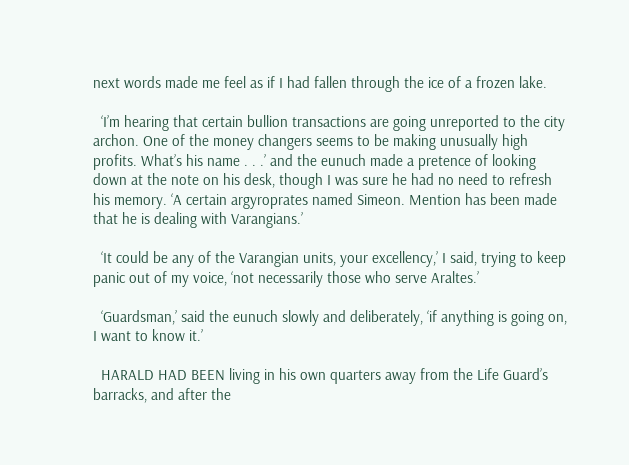next words made me feel as if I had fallen through the ice of a frozen lake.

  ‘I’m hearing that certain bullion transactions are going unreported to the city archon. One of the money changers seems to be making unusually high profits. What’s his name . . .’ and the eunuch made a pretence of looking down at the note on his desk, though I was sure he had no need to refresh his memory. ‘A certain argyroprates named Simeon. Mention has been made that he is dealing with Varangians.’

  ‘It could be any of the Varangian units, your excellency,’ I said, trying to keep panic out of my voice, ‘not necessarily those who serve Araltes.’

  ‘Guardsman,’ said the eunuch slowly and deliberately, ‘if anything is going on, I want to know it.’

  HARALD HAD BEEN living in his own quarters away from the Life Guard’s barracks, and after the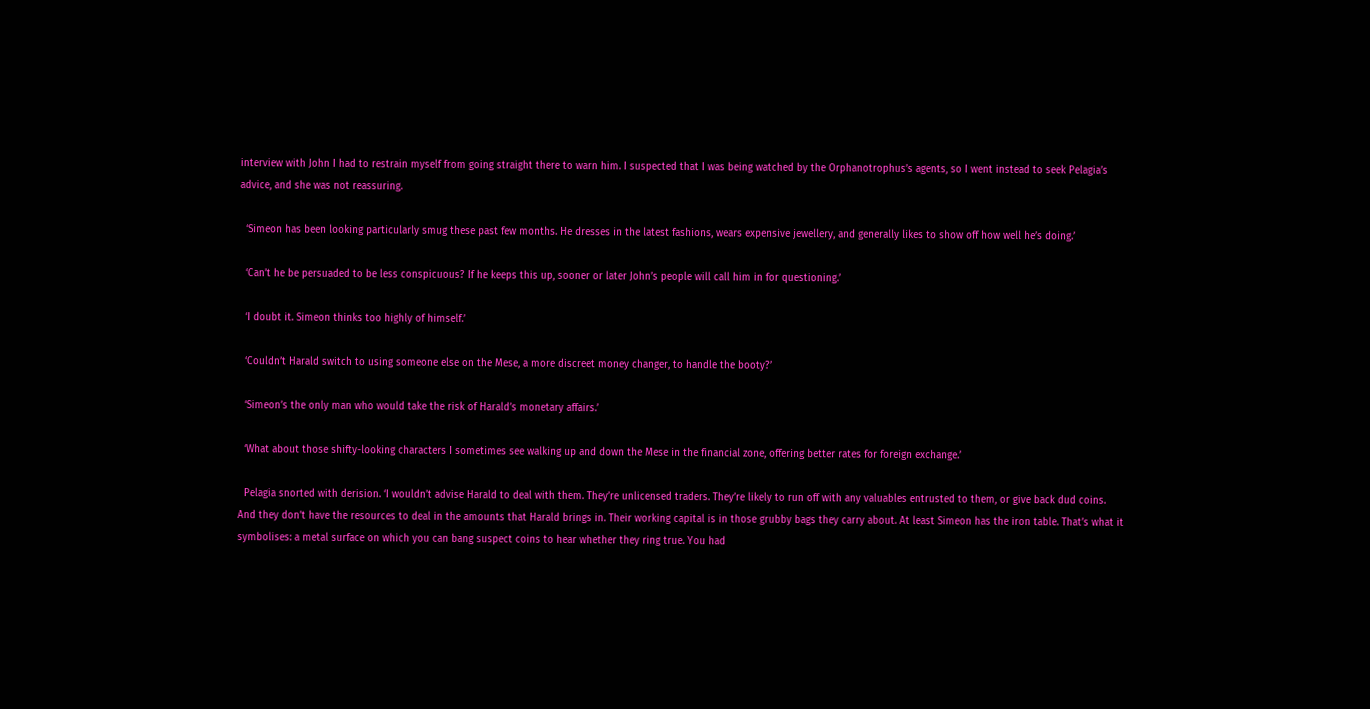interview with John I had to restrain myself from going straight there to warn him. I suspected that I was being watched by the Orphanotrophus’s agents, so I went instead to seek Pelagia’s advice, and she was not reassuring.

  ‘Simeon has been looking particularly smug these past few months. He dresses in the latest fashions, wears expensive jewellery, and generally likes to show off how well he’s doing.’

  ‘Can’t he be persuaded to be less conspicuous? If he keeps this up, sooner or later John’s people will call him in for questioning.’

  ‘I doubt it. Simeon thinks too highly of himself.’

  ‘Couldn’t Harald switch to using someone else on the Mese, a more discreet money changer, to handle the booty?’

  ‘Simeon’s the only man who would take the risk of Harald’s monetary affairs.’

  ‘What about those shifty-looking characters I sometimes see walking up and down the Mese in the financial zone, offering better rates for foreign exchange.’

  Pelagia snorted with derision. ‘I wouldn’t advise Harald to deal with them. They’re unlicensed traders. They’re likely to run off with any valuables entrusted to them, or give back dud coins. And they don’t have the resources to deal in the amounts that Harald brings in. Their working capital is in those grubby bags they carry about. At least Simeon has the iron table. That’s what it symbolises: a metal surface on which you can bang suspect coins to hear whether they ring true. You had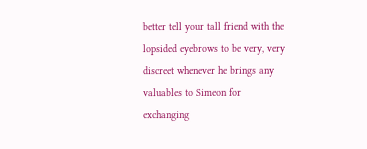better tell your tall friend with the lopsided eyebrows to be very, very discreet whenever he brings any valuables to Simeon for exchanging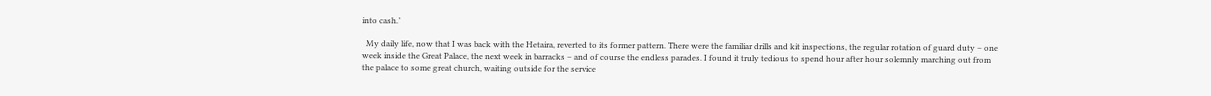into cash.’

  My daily life, now that I was back with the Hetaira, reverted to its former pattern. There were the familiar drills and kit inspections, the regular rotation of guard duty – one week inside the Great Palace, the next week in barracks – and of course the endless parades. I found it truly tedious to spend hour after hour solemnly marching out from the palace to some great church, waiting outside for the service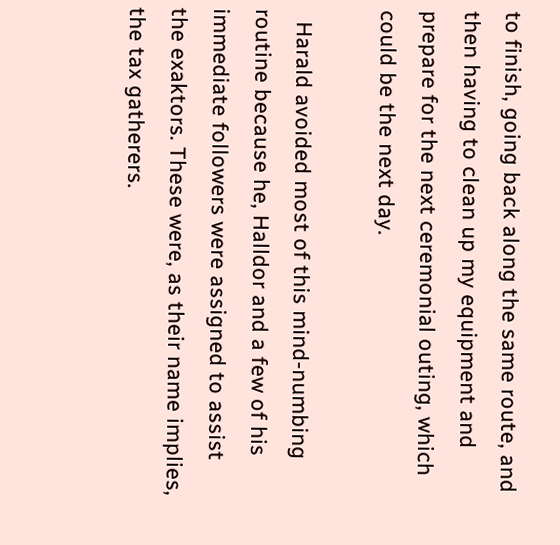to finish, going back along the same route, and then having to clean up my equipment and prepare for the next ceremonial outing, which could be the next day.

  Harald avoided most of this mind-numbing routine because he, Halldor and a few of his immediate followers were assigned to assist the exaktors. These were, as their name implies, the tax gatherers.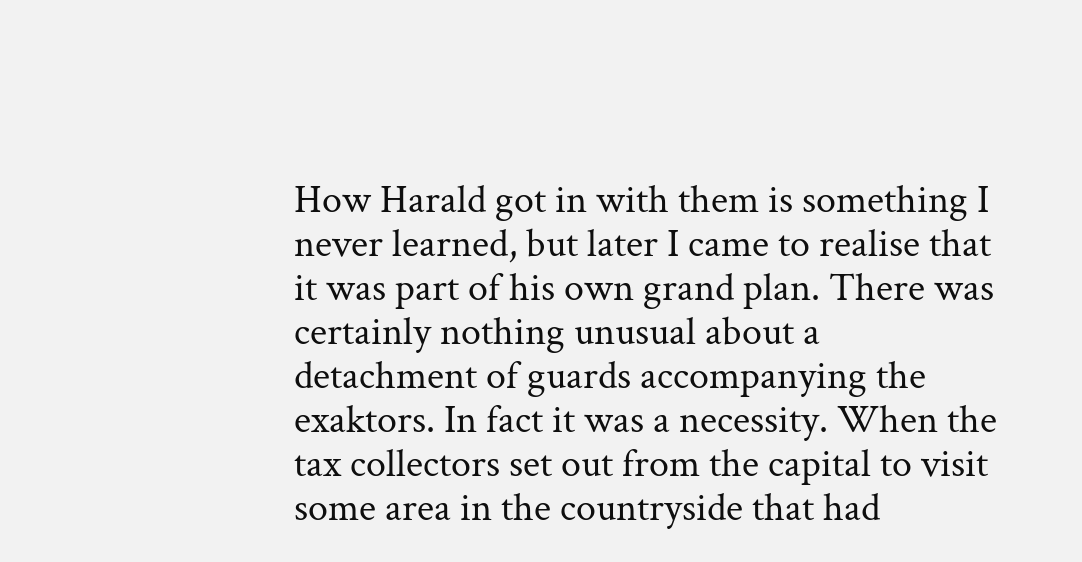How Harald got in with them is something I never learned, but later I came to realise that it was part of his own grand plan. There was certainly nothing unusual about a detachment of guards accompanying the exaktors. In fact it was a necessity. When the tax collectors set out from the capital to visit some area in the countryside that had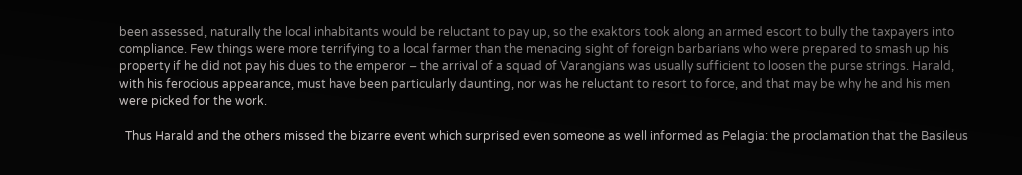been assessed, naturally the local inhabitants would be reluctant to pay up, so the exaktors took along an armed escort to bully the taxpayers into compliance. Few things were more terrifying to a local farmer than the menacing sight of foreign barbarians who were prepared to smash up his property if he did not pay his dues to the emperor – the arrival of a squad of Varangians was usually sufficient to loosen the purse strings. Harald, with his ferocious appearance, must have been particularly daunting, nor was he reluctant to resort to force, and that may be why he and his men were picked for the work.

  Thus Harald and the others missed the bizarre event which surprised even someone as well informed as Pelagia: the proclamation that the Basileus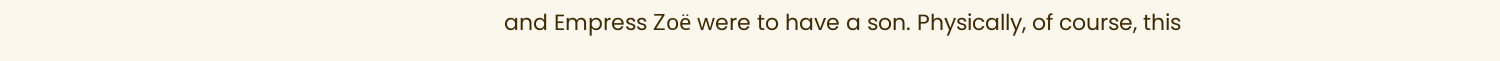and Empress Zoë were to have a son. Physically, of course, this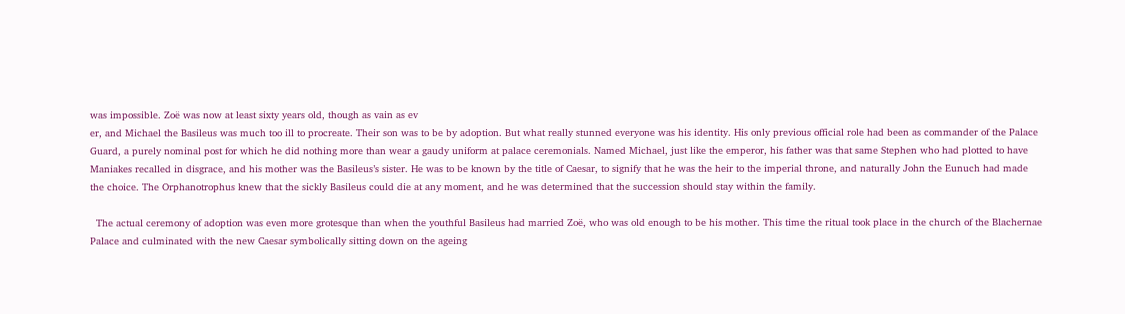was impossible. Zoë was now at least sixty years old, though as vain as ev
er, and Michael the Basileus was much too ill to procreate. Their son was to be by adoption. But what really stunned everyone was his identity. His only previous official role had been as commander of the Palace Guard, a purely nominal post for which he did nothing more than wear a gaudy uniform at palace ceremonials. Named Michael, just like the emperor, his father was that same Stephen who had plotted to have Maniakes recalled in disgrace, and his mother was the Basileus’s sister. He was to be known by the title of Caesar, to signify that he was the heir to the imperial throne, and naturally John the Eunuch had made the choice. The Orphanotrophus knew that the sickly Basileus could die at any moment, and he was determined that the succession should stay within the family.

  The actual ceremony of adoption was even more grotesque than when the youthful Basileus had married Zoë, who was old enough to be his mother. This time the ritual took place in the church of the Blachernae Palace and culminated with the new Caesar symbolically sitting down on the ageing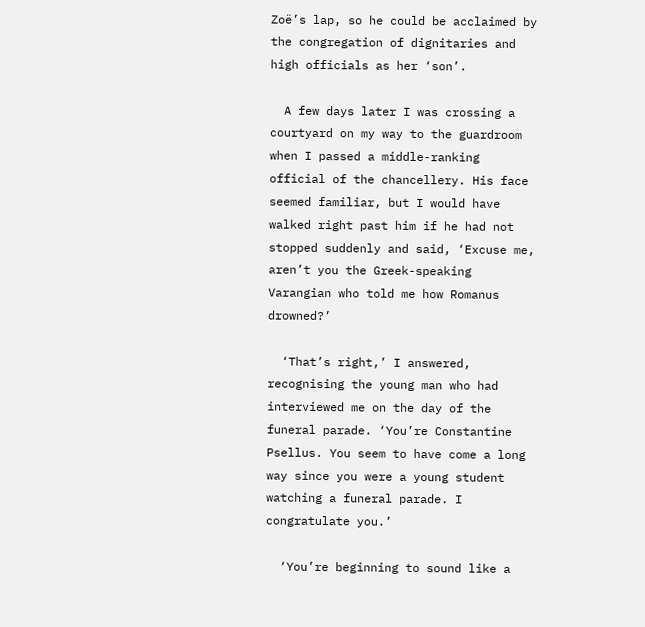Zoë’s lap, so he could be acclaimed by the congregation of dignitaries and high officials as her ‘son’.

  A few days later I was crossing a courtyard on my way to the guardroom when I passed a middle-ranking official of the chancellery. His face seemed familiar, but I would have walked right past him if he had not stopped suddenly and said, ‘Excuse me, aren’t you the Greek-speaking Varangian who told me how Romanus drowned?’

  ‘That’s right,’ I answered, recognising the young man who had interviewed me on the day of the funeral parade. ‘You’re Constantine Psellus. You seem to have come a long way since you were a young student watching a funeral parade. I congratulate you.’

  ‘You’re beginning to sound like a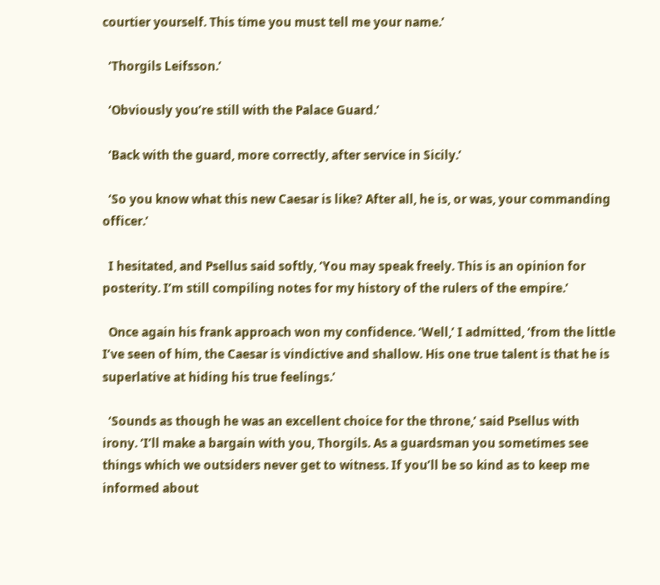courtier yourself. This time you must tell me your name.’

  ‘Thorgils Leifsson.’

  ‘Obviously you’re still with the Palace Guard.’

  ‘Back with the guard, more correctly, after service in Sicily.’

  ‘So you know what this new Caesar is like? After all, he is, or was, your commanding officer.’

  I hesitated, and Psellus said softly, ‘You may speak freely. This is an opinion for posterity. I’m still compiling notes for my history of the rulers of the empire.’

  Once again his frank approach won my confidence. ‘Well,’ I admitted, ‘from the little I’ve seen of him, the Caesar is vindictive and shallow. His one true talent is that he is superlative at hiding his true feelings.’

  ‘Sounds as though he was an excellent choice for the throne,’ said Psellus with irony. ‘I’ll make a bargain with you, Thorgils. As a guardsman you sometimes see things which we outsiders never get to witness. If you’ll be so kind as to keep me informed about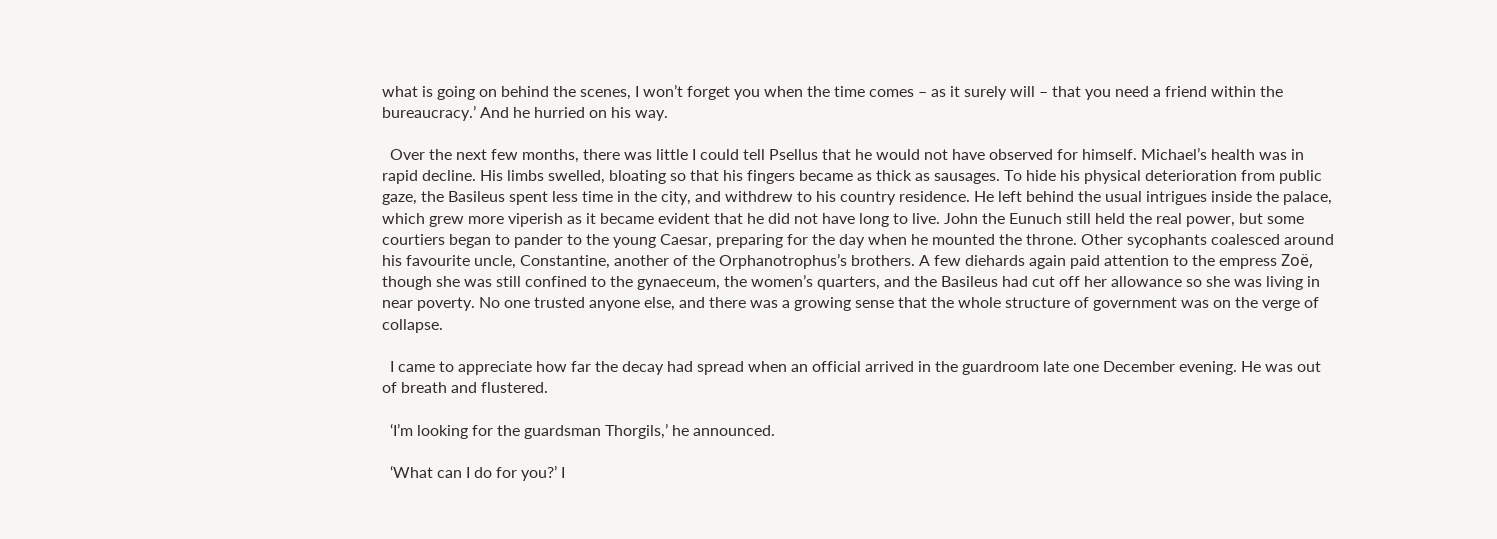what is going on behind the scenes, I won’t forget you when the time comes – as it surely will – that you need a friend within the bureaucracy.’ And he hurried on his way.

  Over the next few months, there was little I could tell Psellus that he would not have observed for himself. Michael’s health was in rapid decline. His limbs swelled, bloating so that his fingers became as thick as sausages. To hide his physical deterioration from public gaze, the Basileus spent less time in the city, and withdrew to his country residence. He left behind the usual intrigues inside the palace, which grew more viperish as it became evident that he did not have long to live. John the Eunuch still held the real power, but some courtiers began to pander to the young Caesar, preparing for the day when he mounted the throne. Other sycophants coalesced around his favourite uncle, Constantine, another of the Orphanotrophus’s brothers. A few diehards again paid attention to the empress Zoë, though she was still confined to the gynaeceum, the women’s quarters, and the Basileus had cut off her allowance so she was living in near poverty. No one trusted anyone else, and there was a growing sense that the whole structure of government was on the verge of collapse.

  I came to appreciate how far the decay had spread when an official arrived in the guardroom late one December evening. He was out of breath and flustered.

  ‘I’m looking for the guardsman Thorgils,’ he announced.

  ‘What can I do for you?’ I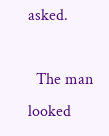asked.

  The man looked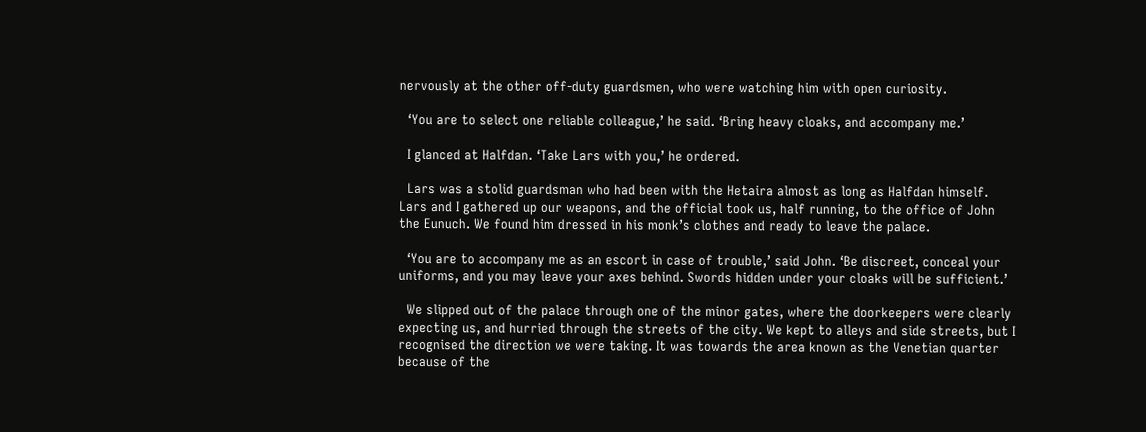nervously at the other off-duty guardsmen, who were watching him with open curiosity.

  ‘You are to select one reliable colleague,’ he said. ‘Bring heavy cloaks, and accompany me.’

  I glanced at Halfdan. ‘Take Lars with you,’ he ordered.

  Lars was a stolid guardsman who had been with the Hetaira almost as long as Halfdan himself. Lars and I gathered up our weapons, and the official took us, half running, to the office of John the Eunuch. We found him dressed in his monk’s clothes and ready to leave the palace.

  ‘You are to accompany me as an escort in case of trouble,’ said John. ‘Be discreet, conceal your uniforms, and you may leave your axes behind. Swords hidden under your cloaks will be sufficient.’

  We slipped out of the palace through one of the minor gates, where the doorkeepers were clearly expecting us, and hurried through the streets of the city. We kept to alleys and side streets, but I recognised the direction we were taking. It was towards the area known as the Venetian quarter because of the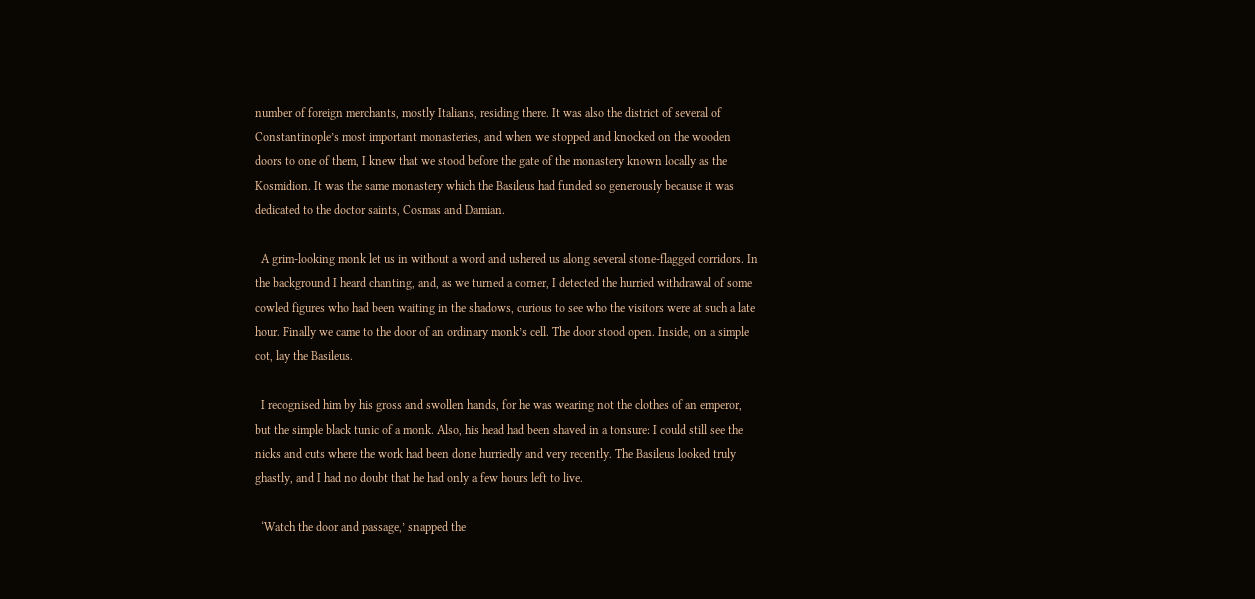number of foreign merchants, mostly Italians, residing there. It was also the district of several of Constantinople’s most important monasteries, and when we stopped and knocked on the wooden doors to one of them, I knew that we stood before the gate of the monastery known locally as the Kosmidion. It was the same monastery which the Basileus had funded so generously because it was dedicated to the doctor saints, Cosmas and Damian.

  A grim-looking monk let us in without a word and ushered us along several stone-flagged corridors. In the background I heard chanting, and, as we turned a corner, I detected the hurried withdrawal of some cowled figures who had been waiting in the shadows, curious to see who the visitors were at such a late hour. Finally we came to the door of an ordinary monk’s cell. The door stood open. Inside, on a simple cot, lay the Basileus.

  I recognised him by his gross and swollen hands, for he was wearing not the clothes of an emperor, but the simple black tunic of a monk. Also, his head had been shaved in a tonsure: I could still see the nicks and cuts where the work had been done hurriedly and very recently. The Basileus looked truly ghastly, and I had no doubt that he had only a few hours left to live.

  ‘Watch the door and passage,’ snapped the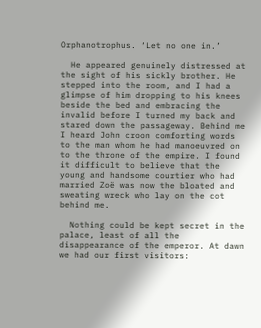Orphanotrophus. ‘Let no one in.’

  He appeared genuinely distressed at the sight of his sickly brother. He stepped into the room, and I had a glimpse of him dropping to his knees beside the bed and embracing the invalid before I turned my back and stared down the passageway. Behind me I heard John croon comforting words to the man whom he had manoeuvred on to the throne of the empire. I found it difficult to believe that the young and handsome courtier who had married Zoë was now the bloated and sweating wreck who lay on the cot behind me.

  Nothing could be kept secret in the palace, least of all the disappearance of the emperor. At dawn we had our first visitors: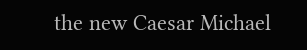the new Caesar Michael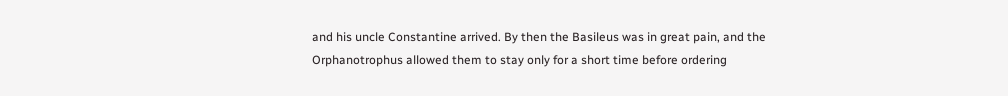and his uncle Constantine arrived. By then the Basileus was in great pain, and the Orphanotrophus allowed them to stay only for a short time before ordering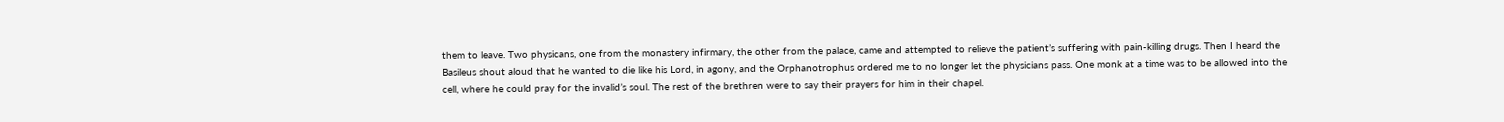them to leave. Two physicans, one from the monastery infirmary, the other from the palace, came and attempted to relieve the patient’s suffering with pain-killing drugs. Then I heard the Basileus shout aloud that he wanted to die like his Lord, in agony, and the Orphanotrophus ordered me to no longer let the physicians pass. One monk at a time was to be allowed into the cell, where he could pray for the invalid’s soul. The rest of the brethren were to say their prayers for him in their chapel.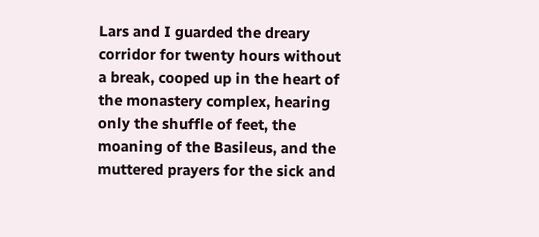Lars and I guarded the dreary corridor for twenty hours without a break, cooped up in the heart of the monastery complex, hearing only the shuffle of feet, the moaning of the Basileus, and the muttered prayers for the sick and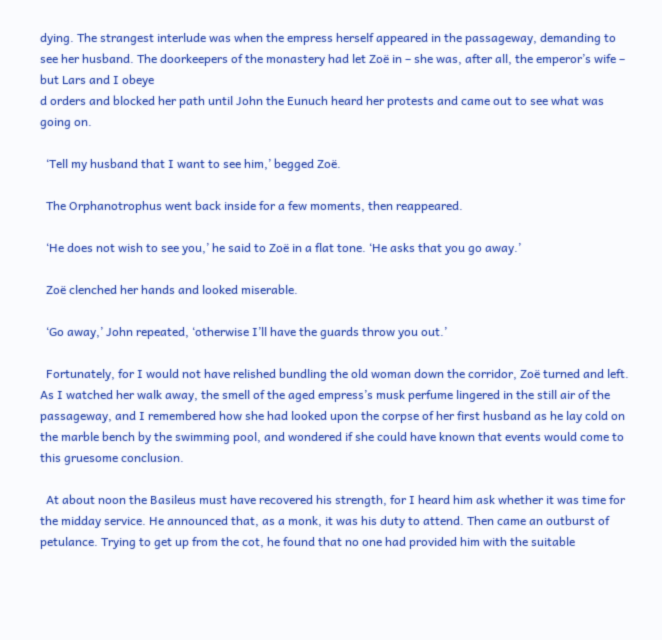dying. The strangest interlude was when the empress herself appeared in the passageway, demanding to see her husband. The doorkeepers of the monastery had let Zoë in – she was, after all, the emperor’s wife – but Lars and I obeye
d orders and blocked her path until John the Eunuch heard her protests and came out to see what was going on.

  ‘Tell my husband that I want to see him,’ begged Zoë.

  The Orphanotrophus went back inside for a few moments, then reappeared.

  ‘He does not wish to see you,’ he said to Zoë in a flat tone. ‘He asks that you go away.’

  Zoë clenched her hands and looked miserable.

  ‘Go away,’ John repeated, ‘otherwise I’ll have the guards throw you out.’

  Fortunately, for I would not have relished bundling the old woman down the corridor, Zoë turned and left. As I watched her walk away, the smell of the aged empress’s musk perfume lingered in the still air of the passageway, and I remembered how she had looked upon the corpse of her first husband as he lay cold on the marble bench by the swimming pool, and wondered if she could have known that events would come to this gruesome conclusion.

  At about noon the Basileus must have recovered his strength, for I heard him ask whether it was time for the midday service. He announced that, as a monk, it was his duty to attend. Then came an outburst of petulance. Trying to get up from the cot, he found that no one had provided him with the suitable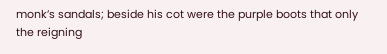monk’s sandals; beside his cot were the purple boots that only the reigning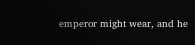emperor might wear, and he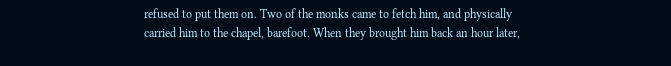refused to put them on. Two of the monks came to fetch him, and physically carried him to the chapel, barefoot. When they brought him back an hour later,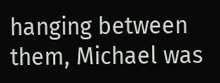hanging between them, Michael was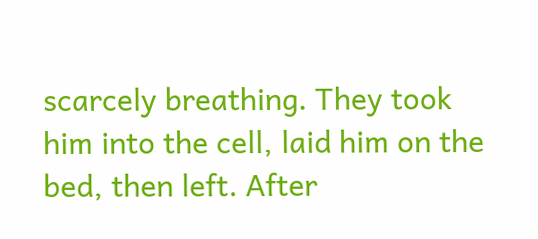scarcely breathing. They took him into the cell, laid him on the bed, then left. After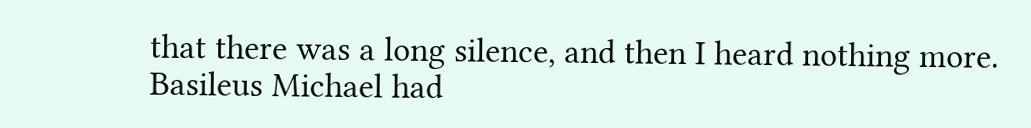that there was a long silence, and then I heard nothing more. Basileus Michael had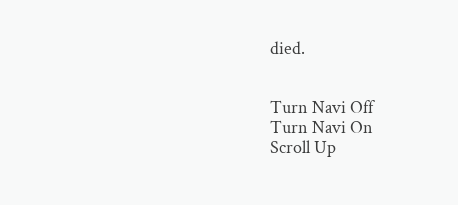died.


Turn Navi Off
Turn Navi On
Scroll Up